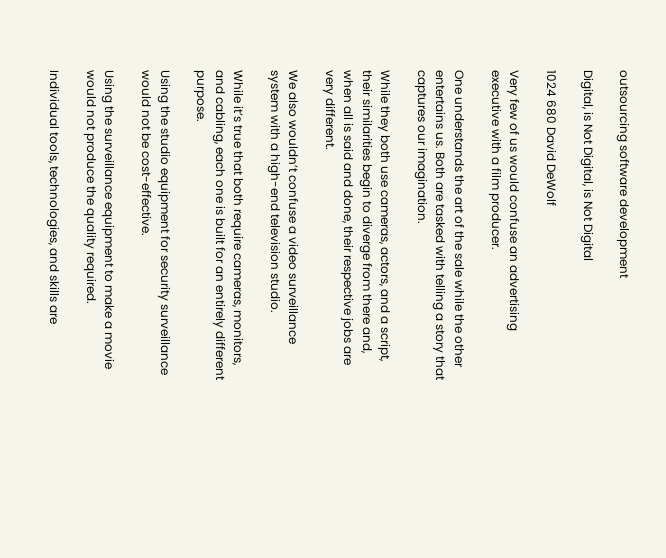outsourcing software development

Digital, is Not Digital, is Not Digital

1024 680 David DeWolf

Very few of us would confuse an advertising executive with a film producer.

One understands the art of the sale while the other entertains us. Both are tasked with telling a story that captures our imagination.

While they both use cameras, actors, and a script, their similarities begin to diverge from there and, when all is said and done, their respective jobs are very different.

We also wouldn’t confuse a video surveillance system with a high-end television studio.

While it’s true that both require cameras, monitors, and cabling, each one is built for an entirely different purpose.

Using the studio equipment for security surveillance would not be cost-effective.

Using the surveillance equipment to make a movie would not produce the quality required.

Individual tools, technologies, and skills are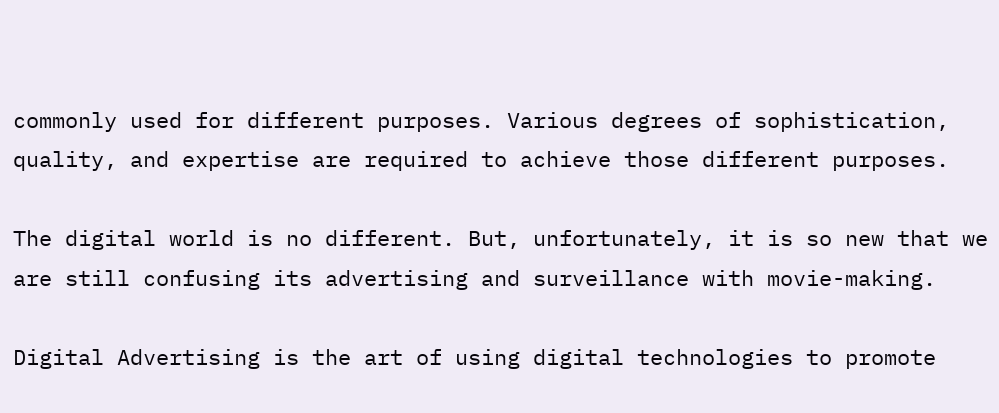commonly used for different purposes. Various degrees of sophistication, quality, and expertise are required to achieve those different purposes.

The digital world is no different. But, unfortunately, it is so new that we are still confusing its advertising and surveillance with movie-making.

Digital Advertising is the art of using digital technologies to promote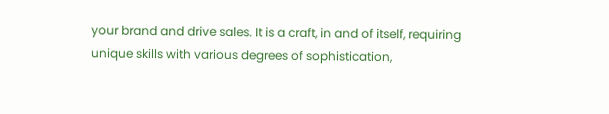your brand and drive sales. It is a craft, in and of itself, requiring unique skills with various degrees of sophistication,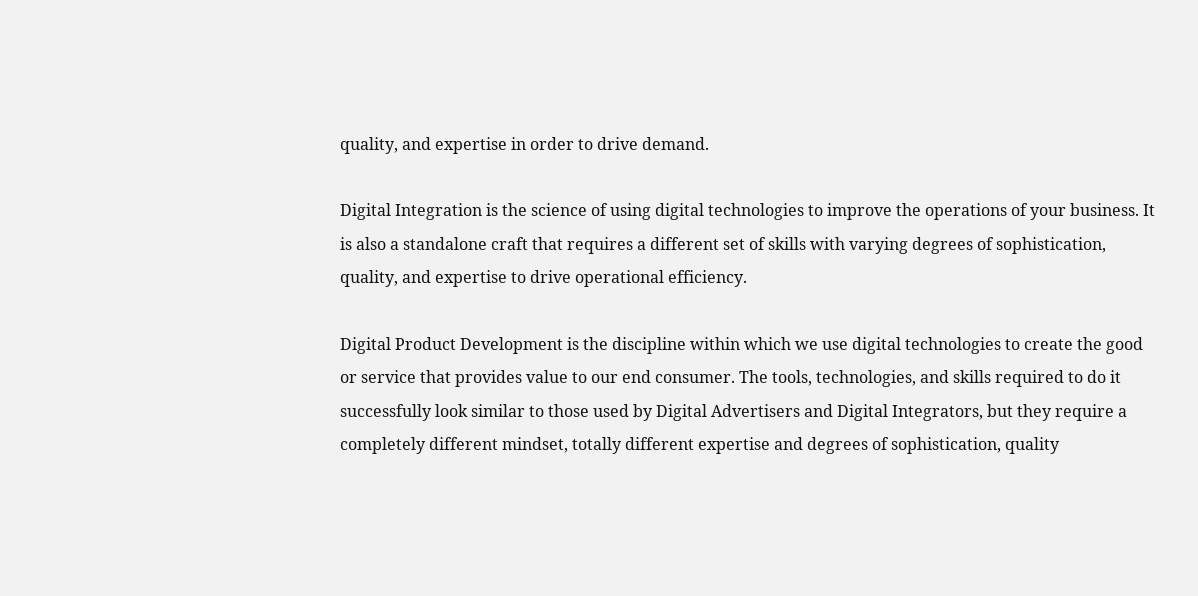quality, and expertise in order to drive demand.

Digital Integration is the science of using digital technologies to improve the operations of your business. It is also a standalone craft that requires a different set of skills with varying degrees of sophistication, quality, and expertise to drive operational efficiency.

Digital Product Development is the discipline within which we use digital technologies to create the good or service that provides value to our end consumer. The tools, technologies, and skills required to do it successfully look similar to those used by Digital Advertisers and Digital Integrators, but they require a completely different mindset, totally different expertise and degrees of sophistication, quality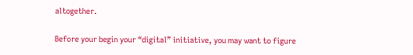altogether.

Before your begin your “digital” initiative, you may want to figure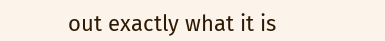out exactly what it is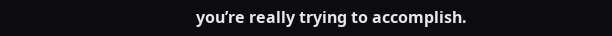you’re really trying to accomplish.